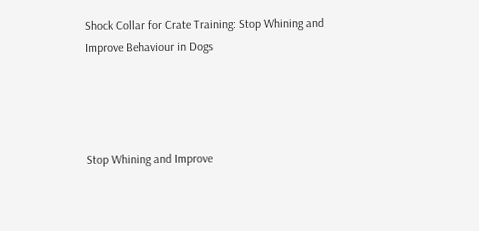Shock Collar for Crate Training: Stop Whining and Improve Behaviour in Dogs




Stop Whining and Improve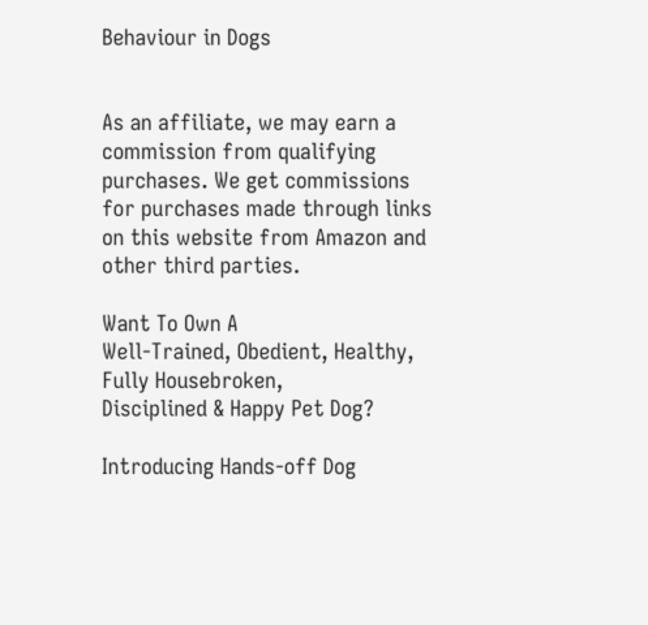Behaviour in Dogs


As an affiliate, we may earn a commission from qualifying purchases. We get commissions for purchases made through links on this website from Amazon and other third parties.

Want To Own A
Well-Trained, Obedient, Healthy, Fully Housebroken,
Disciplined & Happy Pet Dog?

Introducing Hands-off Dog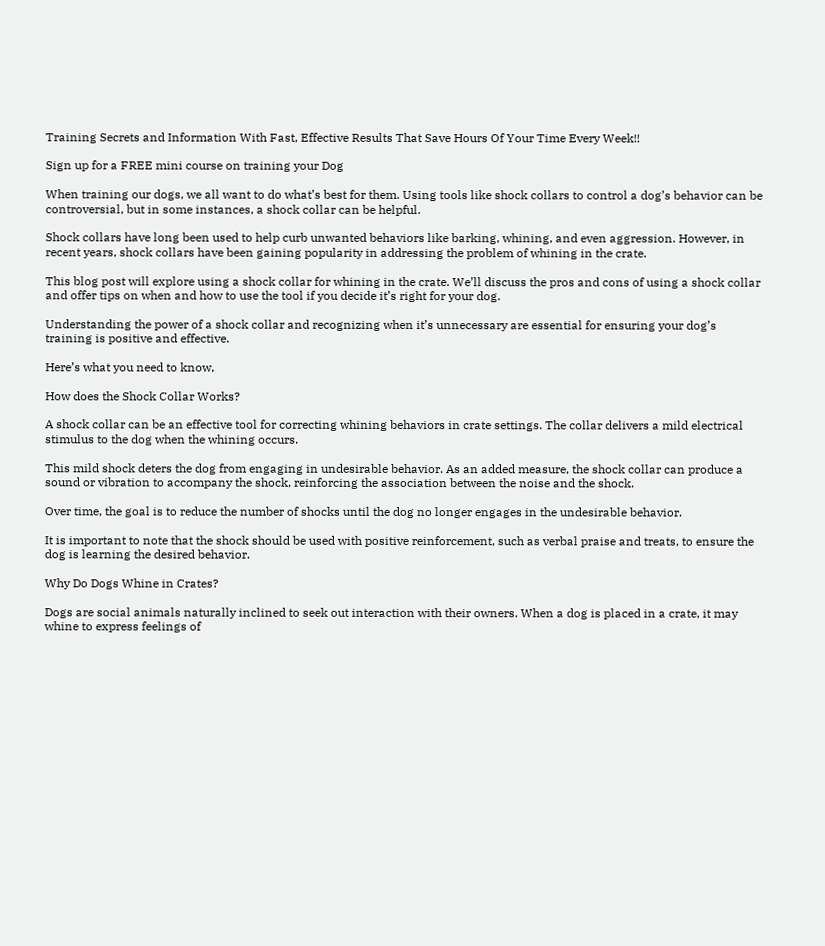Training Secrets and Information With Fast, Effective Results That Save Hours Of Your Time Every Week!!

Sign up for a FREE mini course on training your Dog

When training our dogs, we all want to do what’s best for them. Using tools like shock collars to control a dog’s behavior can be controversial, but in some instances, a shock collar can be helpful.

Shock collars have long been used to help curb unwanted behaviors like barking, whining, and even aggression. However, in recent years, shock collars have been gaining popularity in addressing the problem of whining in the crate.

This blog post will explore using a shock collar for whining in the crate. We’ll discuss the pros and cons of using a shock collar and offer tips on when and how to use the tool if you decide it’s right for your dog.

Understanding the power of a shock collar and recognizing when it’s unnecessary are essential for ensuring your dog’s training is positive and effective.

Here’s what you need to know,

How does the Shock Collar Works?

A shock collar can be an effective tool for correcting whining behaviors in crate settings. The collar delivers a mild electrical stimulus to the dog when the whining occurs.

This mild shock deters the dog from engaging in undesirable behavior. As an added measure, the shock collar can produce a sound or vibration to accompany the shock, reinforcing the association between the noise and the shock.

Over time, the goal is to reduce the number of shocks until the dog no longer engages in the undesirable behavior.

It is important to note that the shock should be used with positive reinforcement, such as verbal praise and treats, to ensure the dog is learning the desired behavior.

Why Do Dogs Whine in Crates?

Dogs are social animals naturally inclined to seek out interaction with their owners. When a dog is placed in a crate, it may whine to express feelings of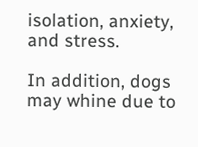isolation, anxiety, and stress.

In addition, dogs may whine due to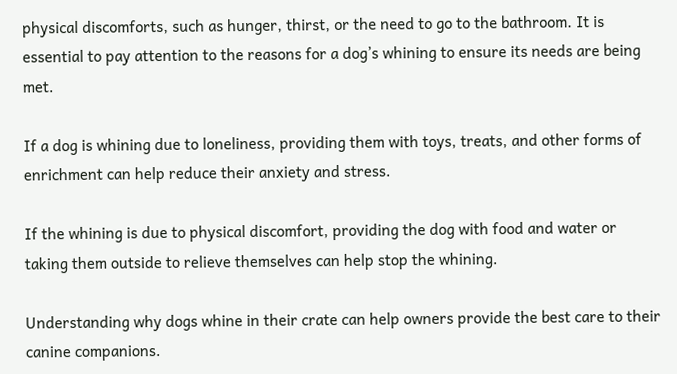physical discomforts, such as hunger, thirst, or the need to go to the bathroom. It is essential to pay attention to the reasons for a dog’s whining to ensure its needs are being met.

If a dog is whining due to loneliness, providing them with toys, treats, and other forms of enrichment can help reduce their anxiety and stress.

If the whining is due to physical discomfort, providing the dog with food and water or taking them outside to relieve themselves can help stop the whining.

Understanding why dogs whine in their crate can help owners provide the best care to their canine companions.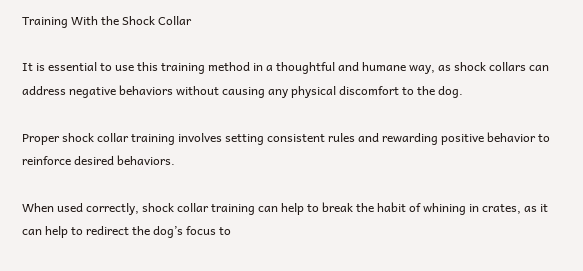Training With the Shock Collar

It is essential to use this training method in a thoughtful and humane way, as shock collars can address negative behaviors without causing any physical discomfort to the dog.

Proper shock collar training involves setting consistent rules and rewarding positive behavior to reinforce desired behaviors.

When used correctly, shock collar training can help to break the habit of whining in crates, as it can help to redirect the dog’s focus to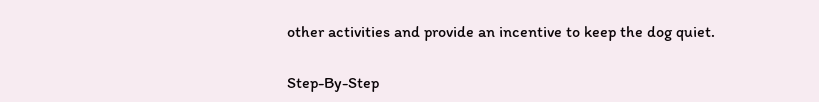other activities and provide an incentive to keep the dog quiet.

Step-By-Step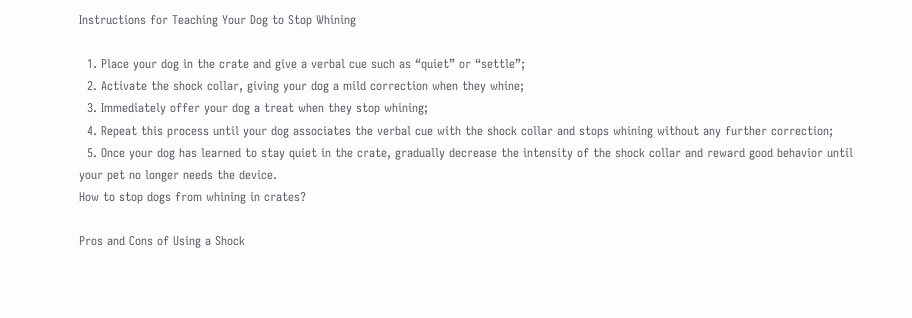Instructions for Teaching Your Dog to Stop Whining

  1. Place your dog in the crate and give a verbal cue such as “quiet” or “settle”;
  2. Activate the shock collar, giving your dog a mild correction when they whine;
  3. Immediately offer your dog a treat when they stop whining;
  4. Repeat this process until your dog associates the verbal cue with the shock collar and stops whining without any further correction;
  5. Once your dog has learned to stay quiet in the crate, gradually decrease the intensity of the shock collar and reward good behavior until your pet no longer needs the device.
How to stop dogs from whining in crates?

Pros and Cons of Using a Shock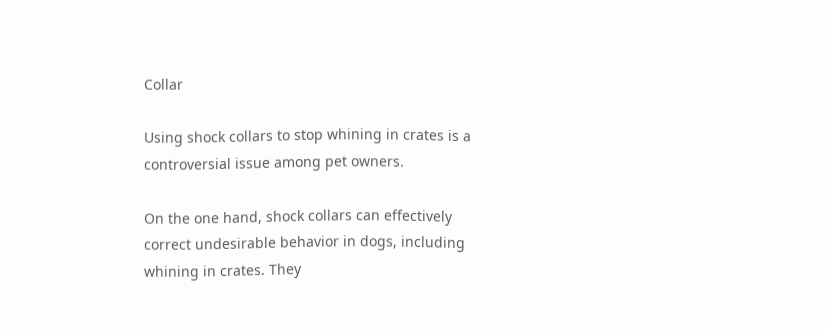Collar

Using shock collars to stop whining in crates is a controversial issue among pet owners.

On the one hand, shock collars can effectively correct undesirable behavior in dogs, including whining in crates. They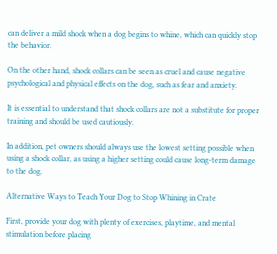can deliver a mild shock when a dog begins to whine, which can quickly stop the behavior.

On the other hand, shock collars can be seen as cruel and cause negative psychological and physical effects on the dog, such as fear and anxiety.

It is essential to understand that shock collars are not a substitute for proper training and should be used cautiously.

In addition, pet owners should always use the lowest setting possible when using a shock collar, as using a higher setting could cause long-term damage to the dog.

Alternative Ways to Teach Your Dog to Stop Whining in Crate

First, provide your dog with plenty of exercises, playtime, and mental stimulation before placing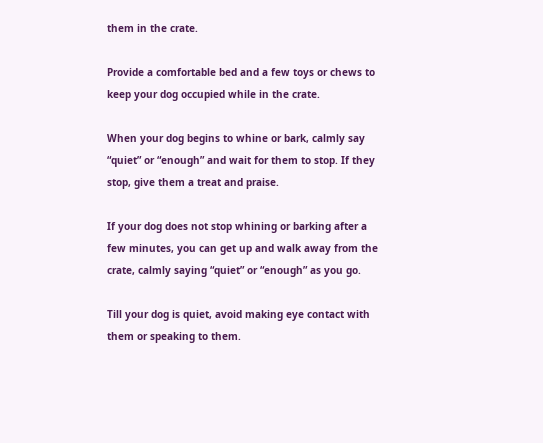them in the crate.

Provide a comfortable bed and a few toys or chews to keep your dog occupied while in the crate.

When your dog begins to whine or bark, calmly say “quiet” or “enough” and wait for them to stop. If they stop, give them a treat and praise.

If your dog does not stop whining or barking after a few minutes, you can get up and walk away from the crate, calmly saying “quiet” or “enough” as you go.

Till your dog is quiet, avoid making eye contact with them or speaking to them.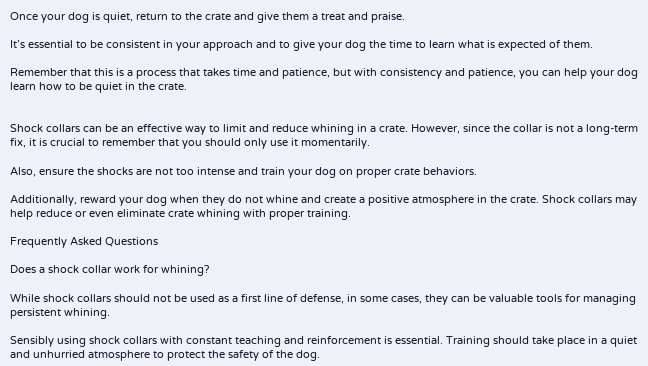Once your dog is quiet, return to the crate and give them a treat and praise.

It’s essential to be consistent in your approach and to give your dog the time to learn what is expected of them.

Remember that this is a process that takes time and patience, but with consistency and patience, you can help your dog learn how to be quiet in the crate.


Shock collars can be an effective way to limit and reduce whining in a crate. However, since the collar is not a long-term fix, it is crucial to remember that you should only use it momentarily.

Also, ensure the shocks are not too intense and train your dog on proper crate behaviors.

Additionally, reward your dog when they do not whine and create a positive atmosphere in the crate. Shock collars may help reduce or even eliminate crate whining with proper training.

Frequently Asked Questions

Does a shock collar work for whining?

While shock collars should not be used as a first line of defense, in some cases, they can be valuable tools for managing persistent whining.

Sensibly using shock collars with constant teaching and reinforcement is essential. Training should take place in a quiet and unhurried atmosphere to protect the safety of the dog.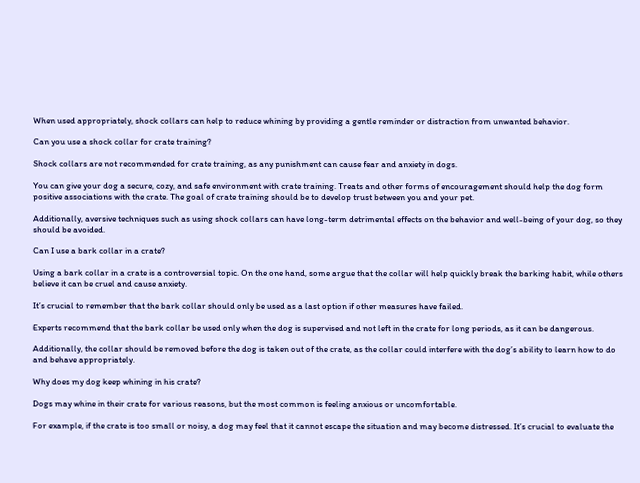When used appropriately, shock collars can help to reduce whining by providing a gentle reminder or distraction from unwanted behavior.

Can you use a shock collar for crate training?

Shock collars are not recommended for crate training, as any punishment can cause fear and anxiety in dogs.

You can give your dog a secure, cozy, and safe environment with crate training. Treats and other forms of encouragement should help the dog form positive associations with the crate. The goal of crate training should be to develop trust between you and your pet.

Additionally, aversive techniques such as using shock collars can have long-term detrimental effects on the behavior and well-being of your dog, so they should be avoided.

Can I use a bark collar in a crate?

Using a bark collar in a crate is a controversial topic. On the one hand, some argue that the collar will help quickly break the barking habit, while others believe it can be cruel and cause anxiety.

It’s crucial to remember that the bark collar should only be used as a last option if other measures have failed.

Experts recommend that the bark collar be used only when the dog is supervised and not left in the crate for long periods, as it can be dangerous.

Additionally, the collar should be removed before the dog is taken out of the crate, as the collar could interfere with the dog’s ability to learn how to do and behave appropriately.

Why does my dog keep whining in his crate?

Dogs may whine in their crate for various reasons, but the most common is feeling anxious or uncomfortable.

For example, if the crate is too small or noisy, a dog may feel that it cannot escape the situation and may become distressed. It’s crucial to evaluate the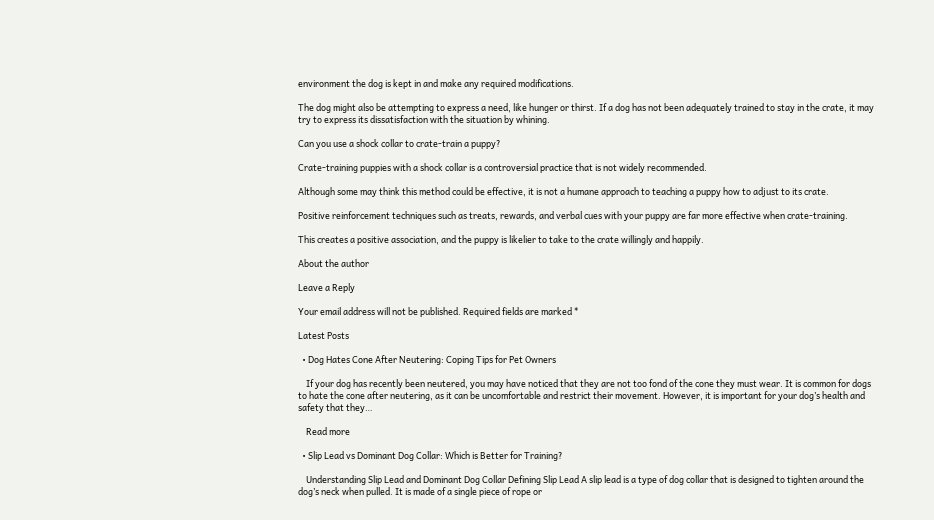environment the dog is kept in and make any required modifications.

The dog might also be attempting to express a need, like hunger or thirst. If a dog has not been adequately trained to stay in the crate, it may try to express its dissatisfaction with the situation by whining.

Can you use a shock collar to crate-train a puppy?

Crate-training puppies with a shock collar is a controversial practice that is not widely recommended.

Although some may think this method could be effective, it is not a humane approach to teaching a puppy how to adjust to its crate.

Positive reinforcement techniques such as treats, rewards, and verbal cues with your puppy are far more effective when crate-training.

This creates a positive association, and the puppy is likelier to take to the crate willingly and happily.

About the author

Leave a Reply

Your email address will not be published. Required fields are marked *

Latest Posts

  • Dog Hates Cone After Neutering: Coping Tips for Pet Owners

    If your dog has recently been neutered, you may have noticed that they are not too fond of the cone they must wear. It is common for dogs to hate the cone after neutering, as it can be uncomfortable and restrict their movement. However, it is important for your dog’s health and safety that they…

    Read more

  • Slip Lead vs Dominant Dog Collar: Which is Better for Training?

    Understanding Slip Lead and Dominant Dog Collar Defining Slip Lead A slip lead is a type of dog collar that is designed to tighten around the dog’s neck when pulled. It is made of a single piece of rope or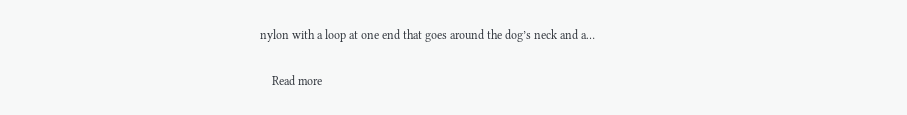nylon with a loop at one end that goes around the dog’s neck and a…

    Read more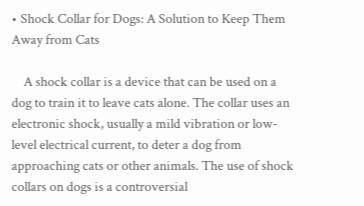• Shock Collar for Dogs: A Solution to Keep Them Away from Cats

    A shock collar is a device that can be used on a dog to train it to leave cats alone. The collar uses an electronic shock, usually a mild vibration or low-level electrical current, to deter a dog from approaching cats or other animals. The use of shock collars on dogs is a controversial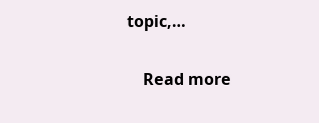topic,…

    Read more